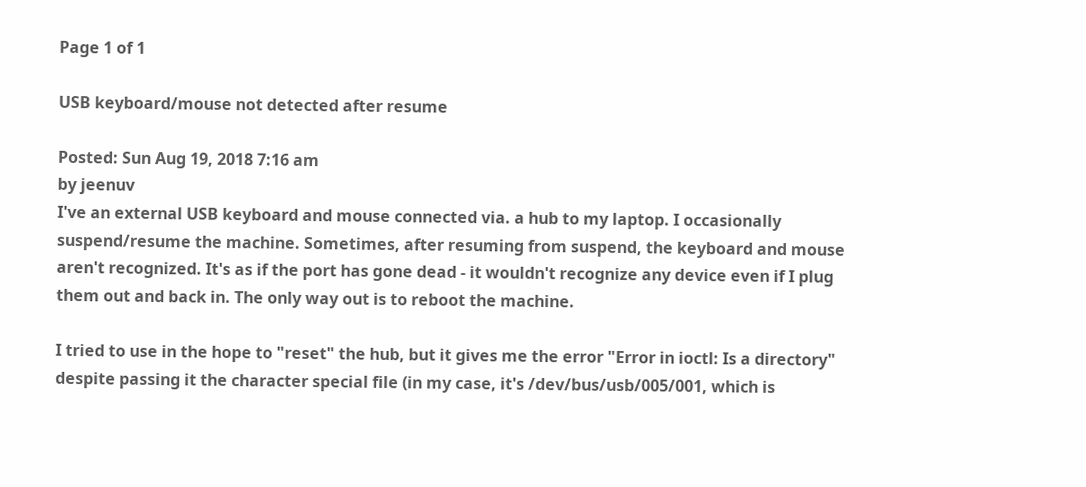Page 1 of 1

USB keyboard/mouse not detected after resume

Posted: Sun Aug 19, 2018 7:16 am
by jeenuv
I've an external USB keyboard and mouse connected via. a hub to my laptop. I occasionally suspend/resume the machine. Sometimes, after resuming from suspend, the keyboard and mouse aren't recognized. It's as if the port has gone dead - it wouldn't recognize any device even if I plug them out and back in. The only way out is to reboot the machine.

I tried to use in the hope to "reset" the hub, but it gives me the error "Error in ioctl: Is a directory" despite passing it the character special file (in my case, it's /dev/bus/usb/005/001, which is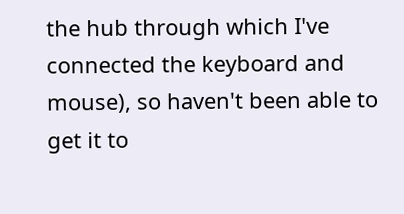the hub through which I've connected the keyboard and mouse), so haven't been able to get it to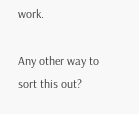work.

Any other way to sort this out?